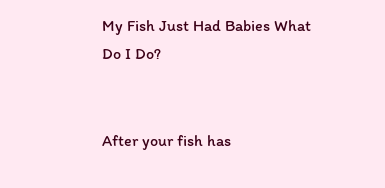My Fish Just Had Babies What Do I Do?


After your fish has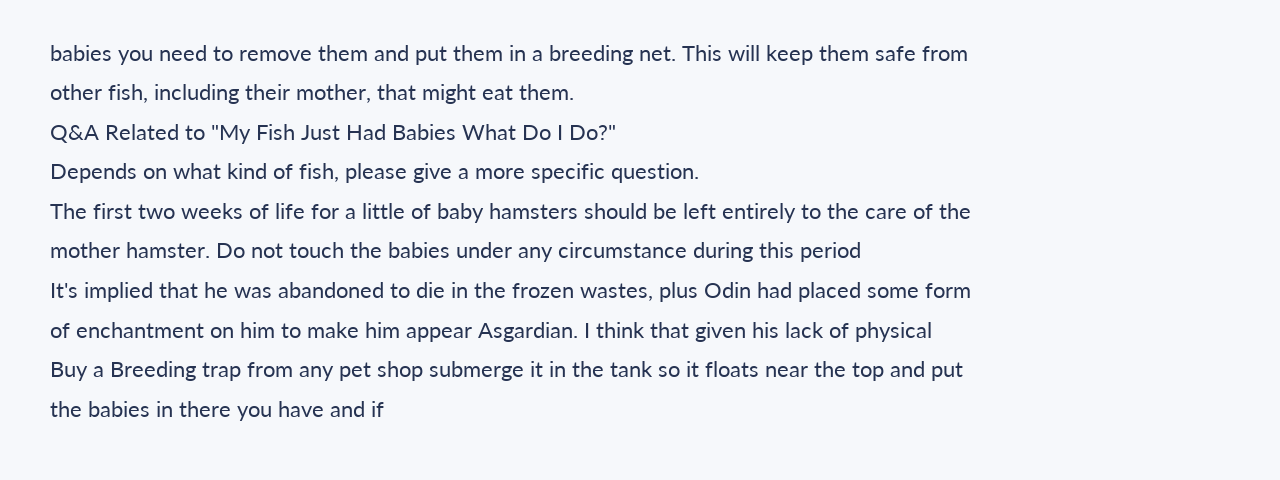babies you need to remove them and put them in a breeding net. This will keep them safe from other fish, including their mother, that might eat them.
Q&A Related to "My Fish Just Had Babies What Do I Do?"
Depends on what kind of fish, please give a more specific question.
The first two weeks of life for a little of baby hamsters should be left entirely to the care of the mother hamster. Do not touch the babies under any circumstance during this period
It's implied that he was abandoned to die in the frozen wastes, plus Odin had placed some form of enchantment on him to make him appear Asgardian. I think that given his lack of physical
Buy a Breeding trap from any pet shop submerge it in the tank so it floats near the top and put the babies in there you have and if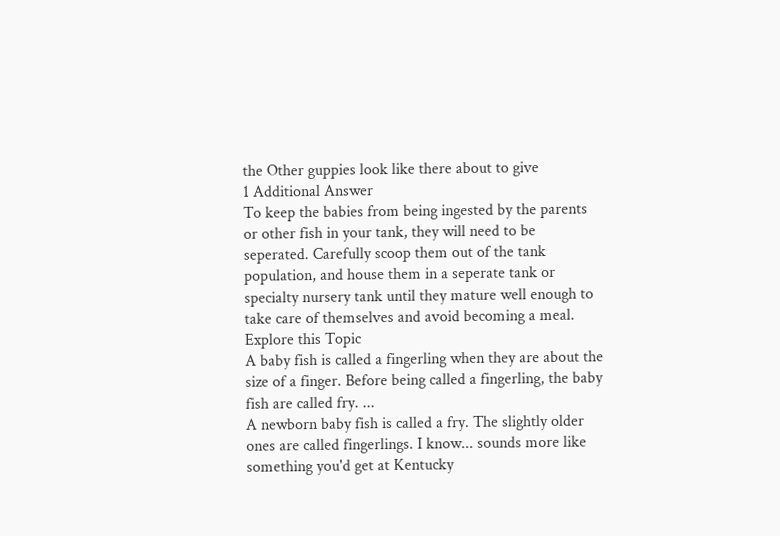the Other guppies look like there about to give
1 Additional Answer
To keep the babies from being ingested by the parents or other fish in your tank, they will need to be seperated. Carefully scoop them out of the tank population, and house them in a seperate tank or specialty nursery tank until they mature well enough to take care of themselves and avoid becoming a meal.
Explore this Topic
A baby fish is called a fingerling when they are about the size of a finger. Before being called a fingerling, the baby fish are called fry. ...
A newborn baby fish is called a fry. The slightly older ones are called fingerlings. I know... sounds more like something you'd get at Kentucky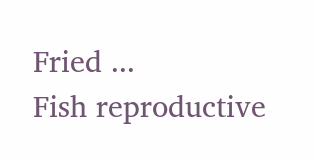Fried ...
Fish reproductive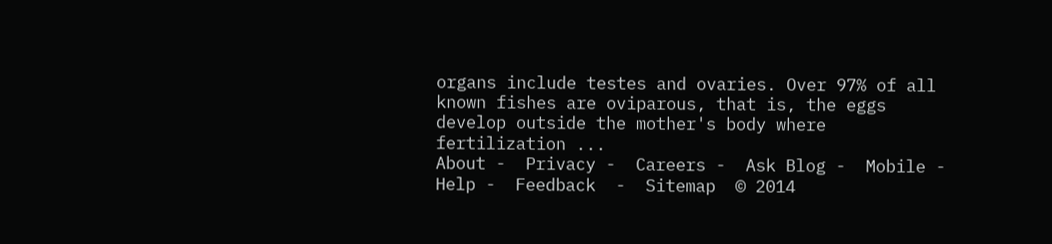organs include testes and ovaries. Over 97% of all known fishes are oviparous, that is, the eggs develop outside the mother's body where fertilization ...
About -  Privacy -  Careers -  Ask Blog -  Mobile -  Help -  Feedback  -  Sitemap  © 2014